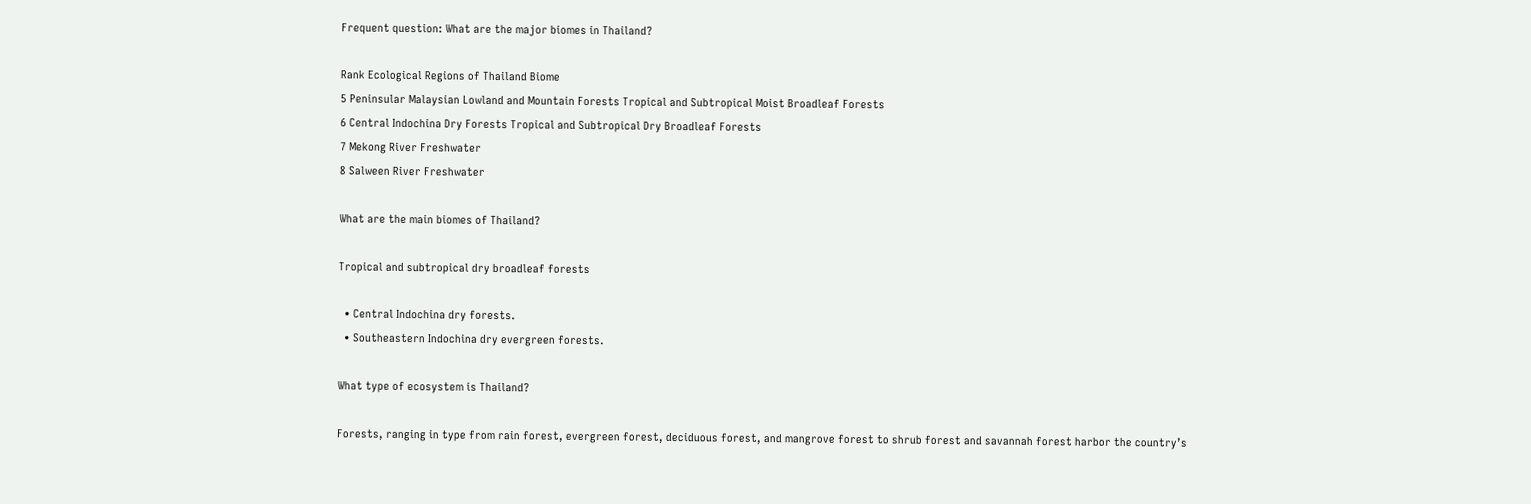Frequent question: What are the major biomes in Thailand?

Rank Ecological Regions of Thailand Biome
5 Peninsular Malaysian Lowland and Mountain Forests Tropical and Subtropical Moist Broadleaf Forests
6 Central Indochina Dry Forests Tropical and Subtropical Dry Broadleaf Forests
7 Mekong River Freshwater
8 Salween River Freshwater

What are the main biomes of Thailand?

Tropical and subtropical dry broadleaf forests

  • Central Indochina dry forests.
  • Southeastern Indochina dry evergreen forests.

What type of ecosystem is Thailand?

Forests, ranging in type from rain forest, evergreen forest, deciduous forest, and mangrove forest to shrub forest and savannah forest harbor the country’s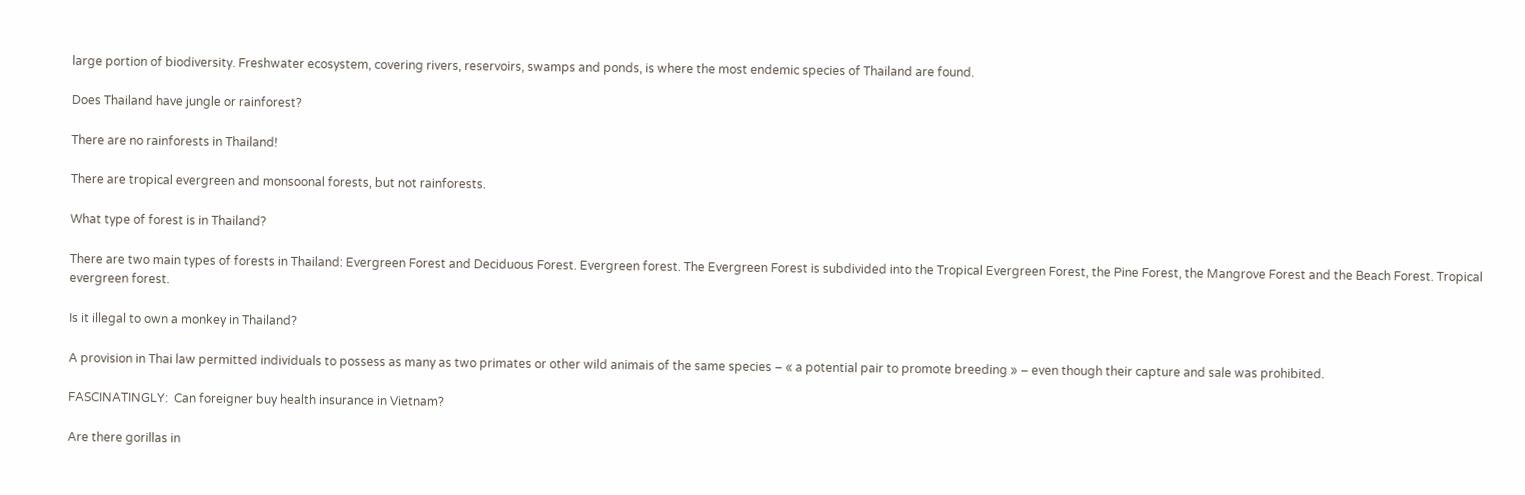large portion of biodiversity. Freshwater ecosystem, covering rivers, reservoirs, swamps and ponds, is where the most endemic species of Thailand are found.

Does Thailand have jungle or rainforest?

There are no rainforests in Thailand!

There are tropical evergreen and monsoonal forests, but not rainforests.

What type of forest is in Thailand?

There are two main types of forests in Thailand: Evergreen Forest and Deciduous Forest. Evergreen forest. The Evergreen Forest is subdivided into the Tropical Evergreen Forest, the Pine Forest, the Mangrove Forest and the Beach Forest. Tropical evergreen forest.

Is it illegal to own a monkey in Thailand?

A provision in Thai law permitted individuals to possess as many as two primates or other wild animais of the same species – « a potential pair to promote breeding » – even though their capture and sale was prohibited.

FASCINATINGLY:  Can foreigner buy health insurance in Vietnam?

Are there gorillas in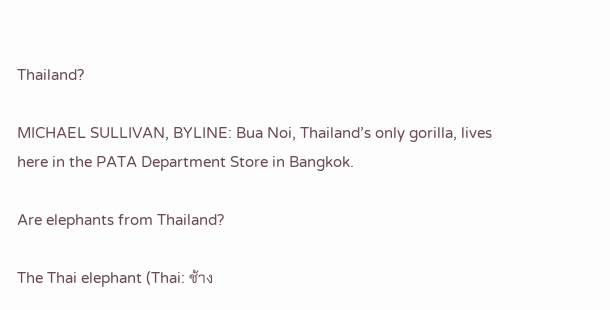Thailand?

MICHAEL SULLIVAN, BYLINE: Bua Noi, Thailand’s only gorilla, lives here in the PATA Department Store in Bangkok.

Are elephants from Thailand?

The Thai elephant (Thai: ช้าง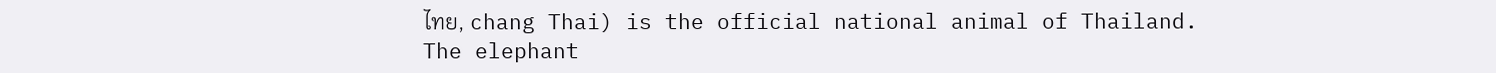ไทย, chang Thai) is the official national animal of Thailand. The elephant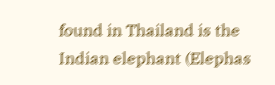found in Thailand is the Indian elephant (Elephas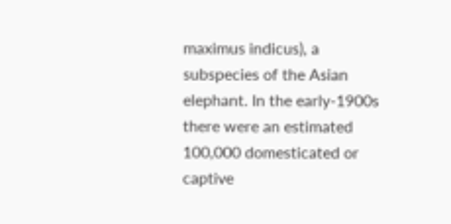maximus indicus), a subspecies of the Asian elephant. In the early-1900s there were an estimated 100,000 domesticated or captive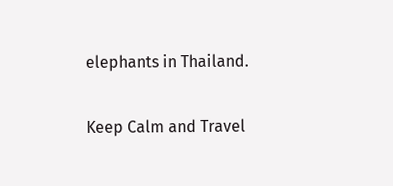elephants in Thailand.

Keep Calm and Travel